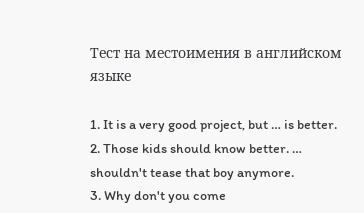Тест на местоимения в английском языке

1. It is a very good project, but … is better.
2. Those kids should know better. … shouldn't tease that boy anymore.
3. Why don't you come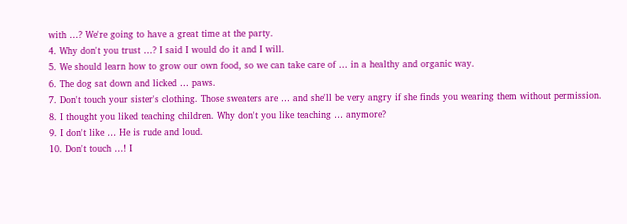with …? We're going to have a great time at the party.
4. Why don't you trust …? I said I would do it and I will.
5. We should learn how to grow our own food, so we can take care of … in a healthy and organic way.
6. The dog sat down and licked … paws.
7. Don't touch your sister's clothing. Those sweaters are … and she'll be very angry if she finds you wearing them without permission.
8. I thought you liked teaching children. Why don't you like teaching … anymore?
9. I don't like … He is rude and loud.
10. Don't touch …! I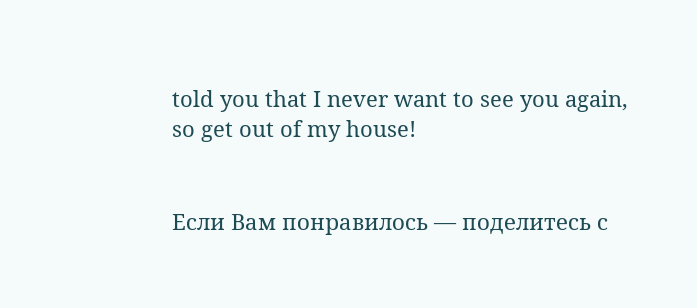told you that I never want to see you again, so get out of my house!


Если Вам понравилось — поделитесь с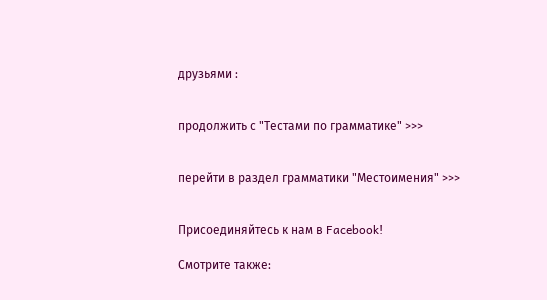друзьями :


продолжить с "Тестами по грамматике" >>>


перейти в раздел грамматики "Местоимения" >>>


Присоединяйтесь к нам в Facebook!

Смотрите также: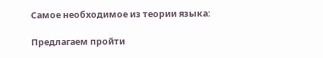Самое необходимое из теории языка:

Предлагаем пройти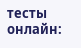тесты онлайн: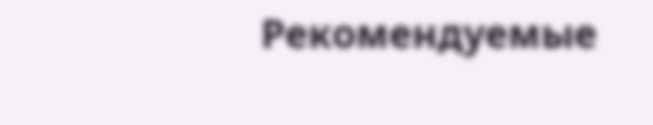Рекомендуемые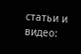статьи и видео: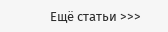Ещё статьи >>>